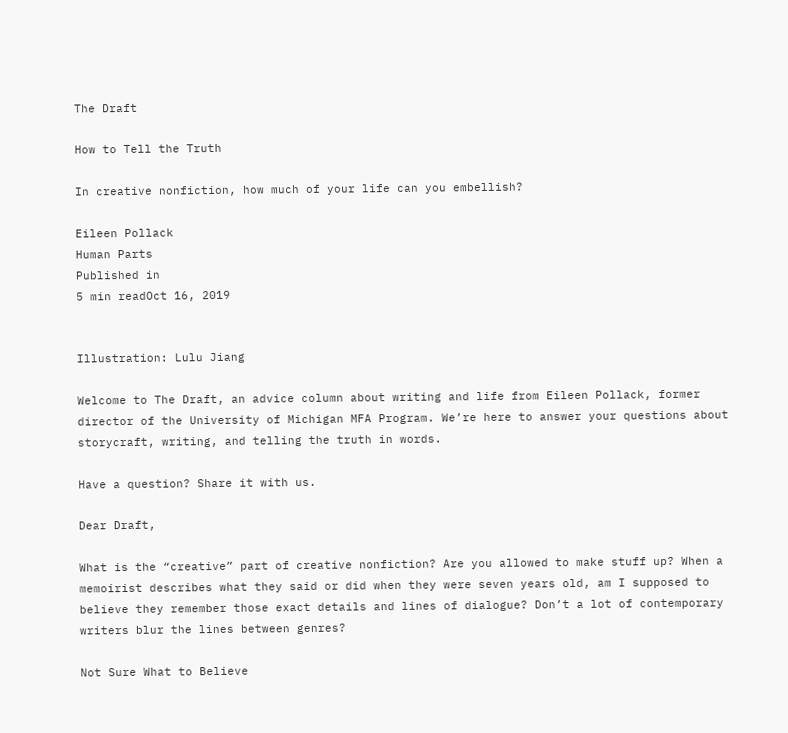The Draft

How to Tell the Truth

In creative nonfiction, how much of your life can you embellish?

Eileen Pollack
Human Parts
Published in
5 min readOct 16, 2019


Illustration: Lulu Jiang

Welcome to The Draft, an advice column about writing and life from Eileen Pollack, former director of the University of Michigan MFA Program. We’re here to answer your questions about storycraft, writing, and telling the truth in words.

Have a question? Share it with us.

Dear Draft,

What is the “creative” part of creative nonfiction? Are you allowed to make stuff up? When a memoirist describes what they said or did when they were seven years old, am I supposed to believe they remember those exact details and lines of dialogue? Don’t a lot of contemporary writers blur the lines between genres?

Not Sure What to Believe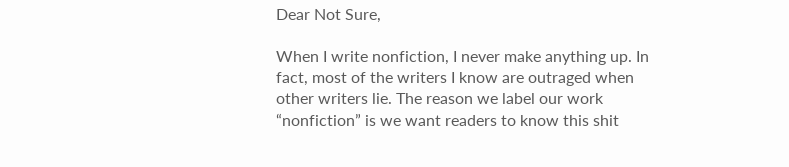Dear Not Sure,

When I write nonfiction, I never make anything up. In fact, most of the writers I know are outraged when other writers lie. The reason we label our work “nonfiction” is we want readers to know this shit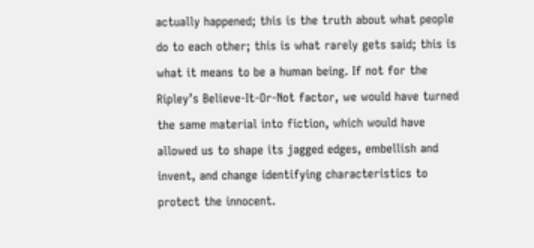actually happened; this is the truth about what people do to each other; this is what rarely gets said; this is what it means to be a human being. If not for the Ripley’s Believe-It-Or-Not factor, we would have turned the same material into fiction, which would have allowed us to shape its jagged edges, embellish and invent, and change identifying characteristics to protect the innocent.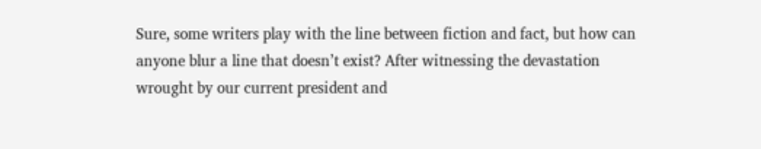Sure, some writers play with the line between fiction and fact, but how can anyone blur a line that doesn’t exist? After witnessing the devastation wrought by our current president and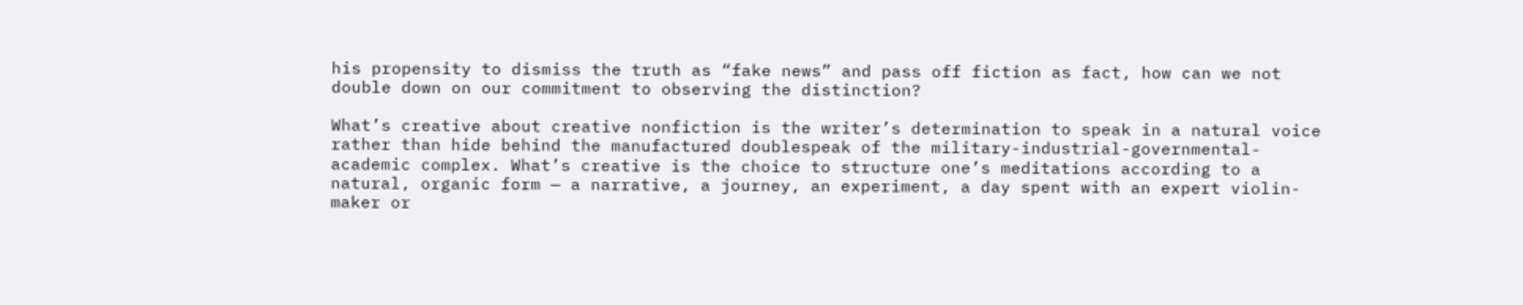his propensity to dismiss the truth as “fake news” and pass off fiction as fact, how can we not double down on our commitment to observing the distinction?

What’s creative about creative nonfiction is the writer’s determination to speak in a natural voice rather than hide behind the manufactured doublespeak of the military-industrial-governmental-academic complex. What’s creative is the choice to structure one’s meditations according to a natural, organic form — a narrative, a journey, an experiment, a day spent with an expert violin-maker or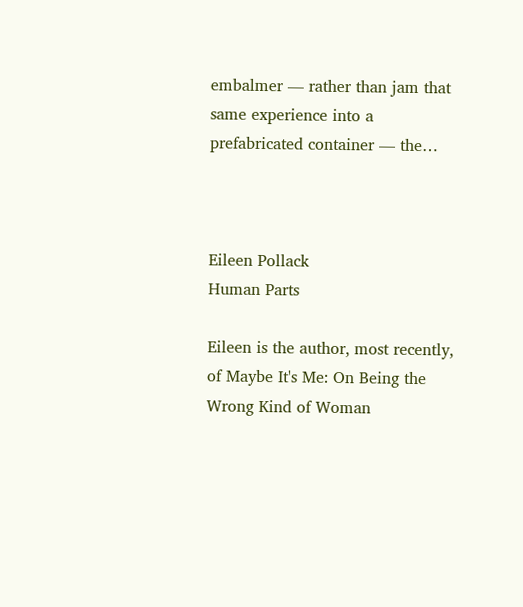embalmer — rather than jam that same experience into a prefabricated container — the…



Eileen Pollack
Human Parts

Eileen is the author, most recently, of Maybe It's Me: On Being the Wrong Kind of Woman